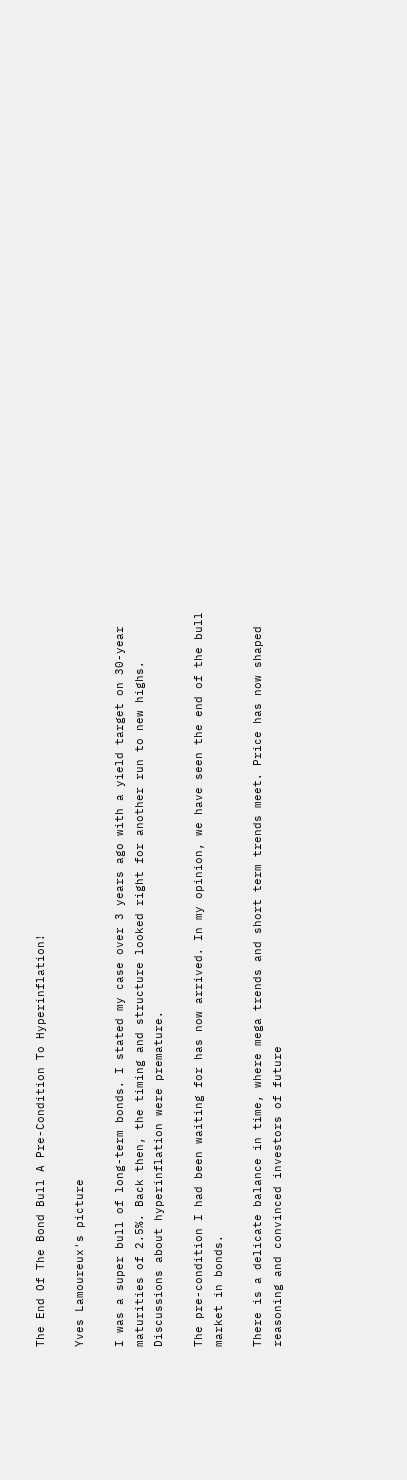The End Of The Bond Bull A Pre-Condition To Hyperinflation!

Yves Lamoureux's picture

I was a super bull of long-term bonds. I stated my case over 3 years ago with a yield target on 30-year maturities of 2.5%. Back then, the timing and structure looked right for another run to new highs. Discussions about hyperinflation were premature.

The pre-condition I had been waiting for has now arrived. In my opinion, we have seen the end of the bull market in bonds.

There is a delicate balance in time, where mega trends and short term trends meet. Price has now shaped reasoning and convinced investors of future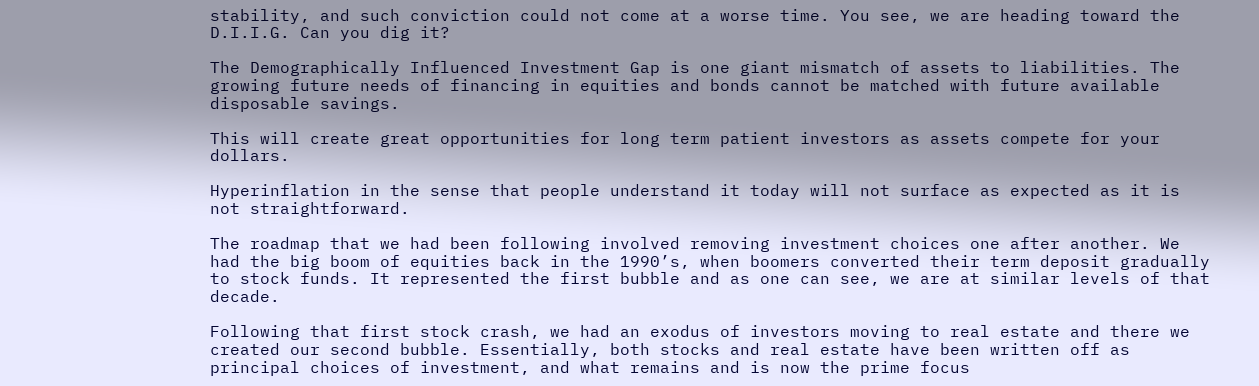stability, and such conviction could not come at a worse time. You see, we are heading toward the D.I.I.G. Can you dig it?

The Demographically Influenced Investment Gap is one giant mismatch of assets to liabilities. The growing future needs of financing in equities and bonds cannot be matched with future available disposable savings.

This will create great opportunities for long term patient investors as assets compete for your dollars.

Hyperinflation in the sense that people understand it today will not surface as expected as it is not straightforward.

The roadmap that we had been following involved removing investment choices one after another. We had the big boom of equities back in the 1990’s, when boomers converted their term deposit gradually to stock funds. It represented the first bubble and as one can see, we are at similar levels of that decade.

Following that first stock crash, we had an exodus of investors moving to real estate and there we created our second bubble. Essentially, both stocks and real estate have been written off as principal choices of investment, and what remains and is now the prime focus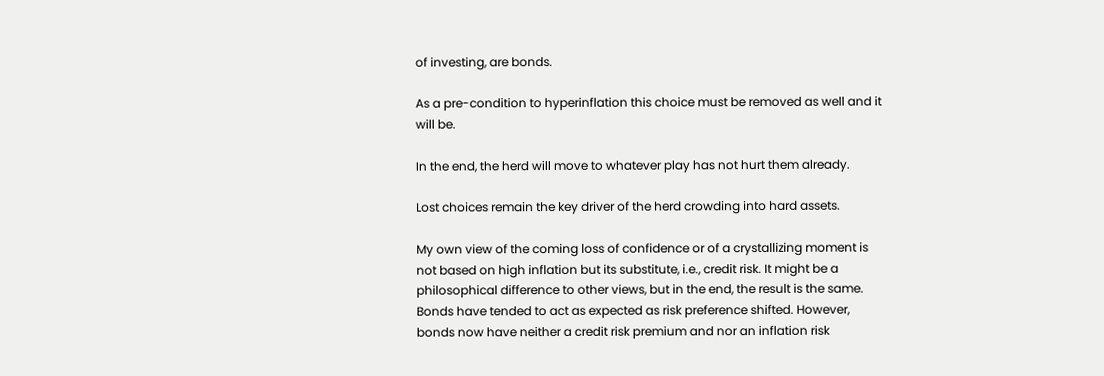of investing, are bonds.

As a pre-condition to hyperinflation this choice must be removed as well and it will be.

In the end, the herd will move to whatever play has not hurt them already.

Lost choices remain the key driver of the herd crowding into hard assets.

My own view of the coming loss of confidence or of a crystallizing moment is not based on high inflation but its substitute, i.e., credit risk. It might be a philosophical difference to other views, but in the end, the result is the same. Bonds have tended to act as expected as risk preference shifted. However, bonds now have neither a credit risk premium and nor an inflation risk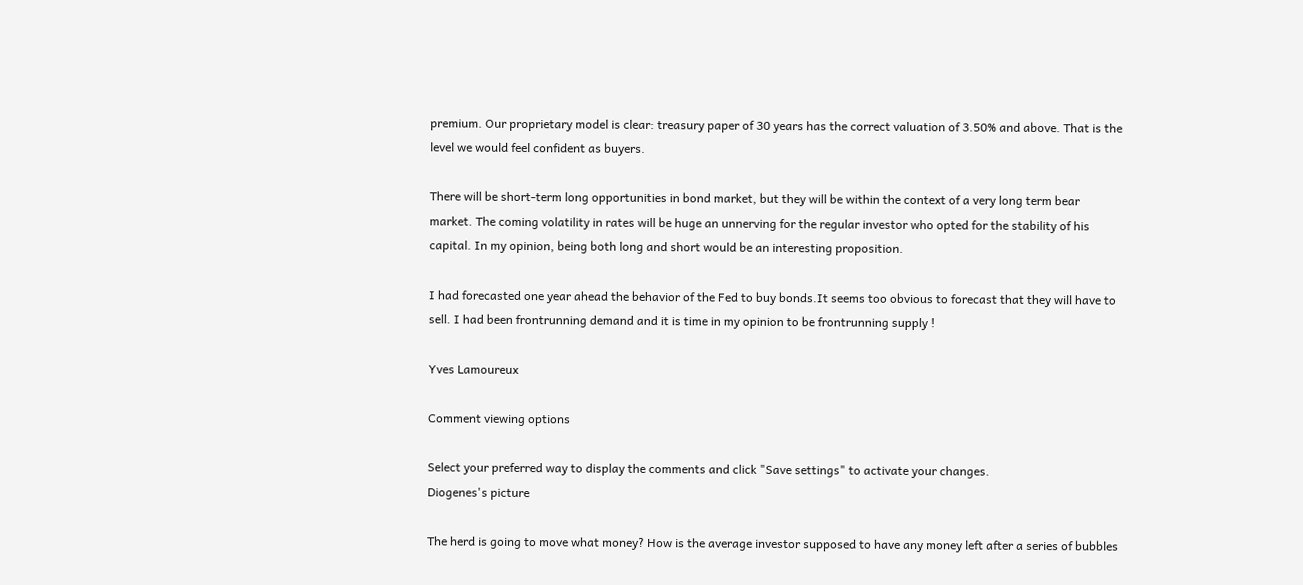premium. Our proprietary model is clear: treasury paper of 30 years has the correct valuation of 3.50% and above. That is the level we would feel confident as buyers.

There will be short-term long opportunities in bond market, but they will be within the context of a very long term bear market. The coming volatility in rates will be huge an unnerving for the regular investor who opted for the stability of his capital. In my opinion, being both long and short would be an interesting proposition.

I had forecasted one year ahead the behavior of the Fed to buy bonds.It seems too obvious to forecast that they will have to sell. I had been frontrunning demand and it is time in my opinion to be frontrunning supply !

Yves Lamoureux

Comment viewing options

Select your preferred way to display the comments and click "Save settings" to activate your changes.
Diogenes's picture

The herd is going to move what money? How is the average investor supposed to have any money left after a series of bubbles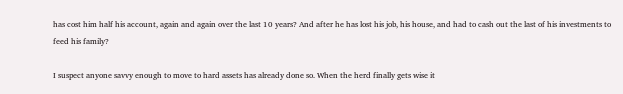has cost him half his account, again and again over the last 10 years? And after he has lost his job, his house, and had to cash out the last of his investments to feed his family?

I suspect anyone savvy enough to move to hard assets has already done so. When the herd finally gets wise it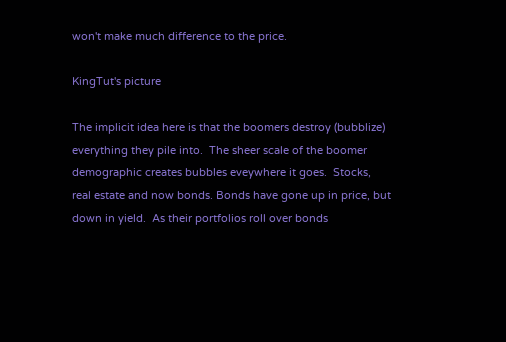won't make much difference to the price.

KingTut's picture

The implicit idea here is that the boomers destroy (bubblize) everything they pile into.  The sheer scale of the boomer demographic creates bubbles eveywhere it goes.  Stocks, real estate and now bonds. Bonds have gone up in price, but down in yield.  As their portfolios roll over bonds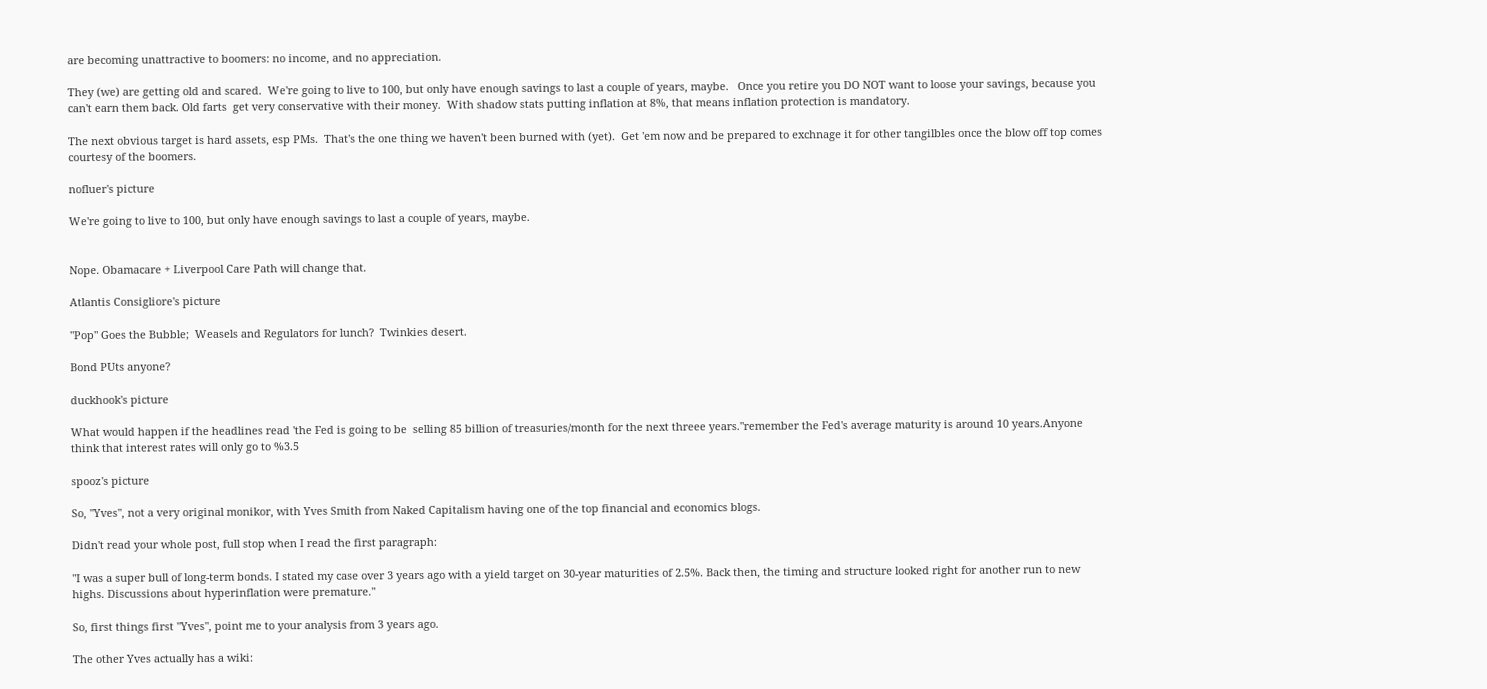are becoming unattractive to boomers: no income, and no appreciation.

They (we) are getting old and scared.  We're going to live to 100, but only have enough savings to last a couple of years, maybe.   Once you retire you DO NOT want to loose your savings, because you can't earn them back. Old farts  get very conservative with their money.  With shadow stats putting inflation at 8%, that means inflation protection is mandatory.

The next obvious target is hard assets, esp PMs.  That's the one thing we haven't been burned with (yet).  Get 'em now and be prepared to exchnage it for other tangilbles once the blow off top comes courtesy of the boomers.

nofluer's picture

We're going to live to 100, but only have enough savings to last a couple of years, maybe.


Nope. Obamacare + Liverpool Care Path will change that.

Atlantis Consigliore's picture

"Pop" Goes the Bubble;  Weasels and Regulators for lunch?  Twinkies desert.

Bond PUts anyone?

duckhook's picture

What would happen if the headlines read 'the Fed is going to be  selling 85 billion of treasuries/month for the next threee years."remember the Fed's average maturity is around 10 years.Anyone think that interest rates will only go to %3.5

spooz's picture

So, "Yves", not a very original monikor, with Yves Smith from Naked Capitalism having one of the top financial and economics blogs.

Didn't read your whole post, full stop when I read the first paragraph:

"I was a super bull of long-term bonds. I stated my case over 3 years ago with a yield target on 30-year maturities of 2.5%. Back then, the timing and structure looked right for another run to new highs. Discussions about hyperinflation were premature."

So, first things first "Yves", point me to your analysis from 3 years ago.

The other Yves actually has a wiki: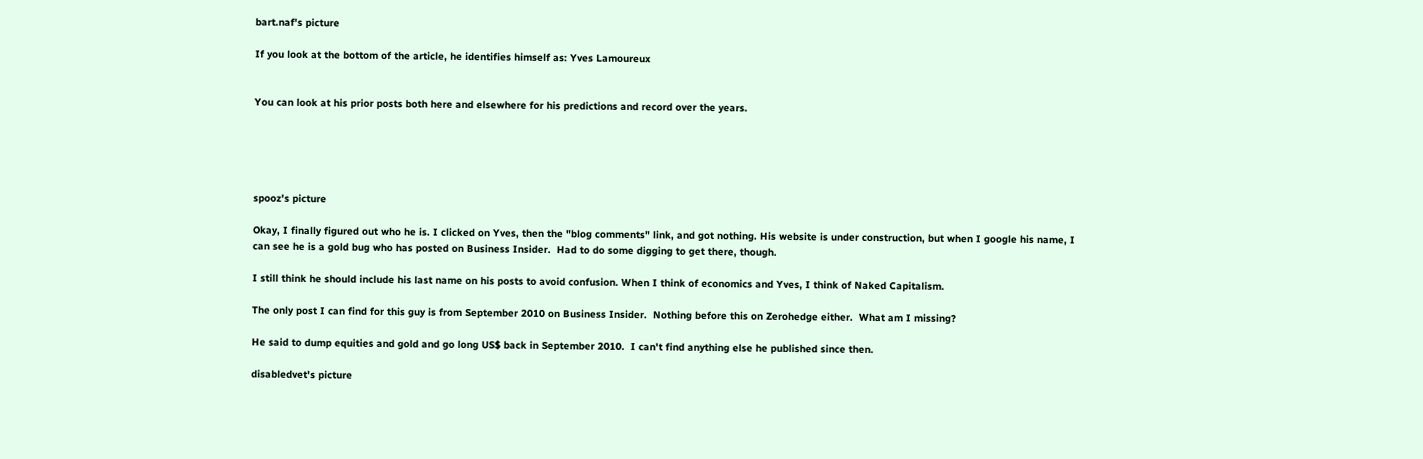bart.naf's picture

If you look at the bottom of the article, he identifies himself as: Yves Lamoureux


You can look at his prior posts both here and elsewhere for his predictions and record over the years.





spooz's picture

Okay, I finally figured out who he is. I clicked on Yves, then the "blog comments" link, and got nothing. His website is under construction, but when I google his name, I can see he is a gold bug who has posted on Business Insider.  Had to do some digging to get there, though.

I still think he should include his last name on his posts to avoid confusion. When I think of economics and Yves, I think of Naked Capitalism.

The only post I can find for this guy is from September 2010 on Business Insider.  Nothing before this on Zerohedge either.  What am I missing?

He said to dump equities and gold and go long US$ back in September 2010.  I can't find anything else he published since then.

disabledvet's picture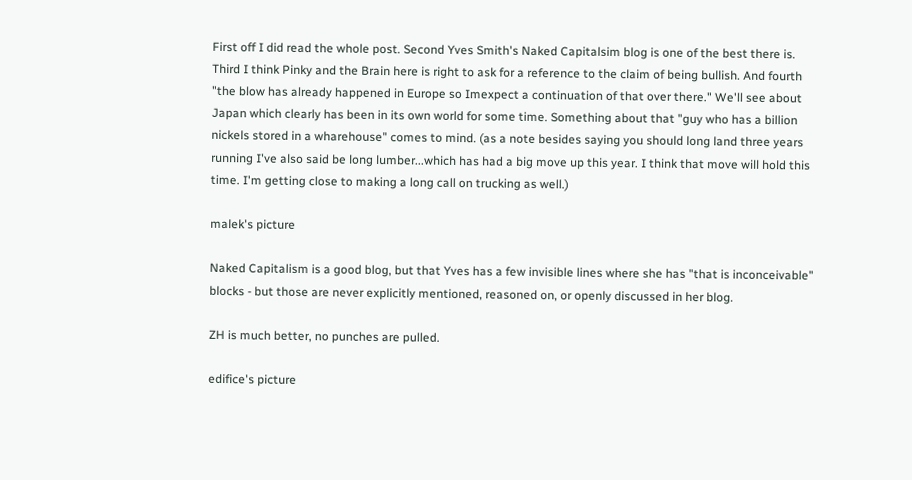First off I did read the whole post. Second Yves Smith's Naked Capitalsim blog is one of the best there is. Third I think Pinky and the Brain here is right to ask for a reference to the claim of being bullish. And fourth "the blow has already happened in Europe so Imexpect a continuation of that over there." We'll see about Japan which clearly has been in its own world for some time. Something about that "guy who has a billion nickels stored in a wharehouse" comes to mind. (as a note besides saying you should long land three years running I've also said be long lumber...which has had a big move up this year. I think that move will hold this time. I'm getting close to making a long call on trucking as well.)

malek's picture

Naked Capitalism is a good blog, but that Yves has a few invisible lines where she has "that is inconceivable" blocks - but those are never explicitly mentioned, reasoned on, or openly discussed in her blog.

ZH is much better, no punches are pulled.

edifice's picture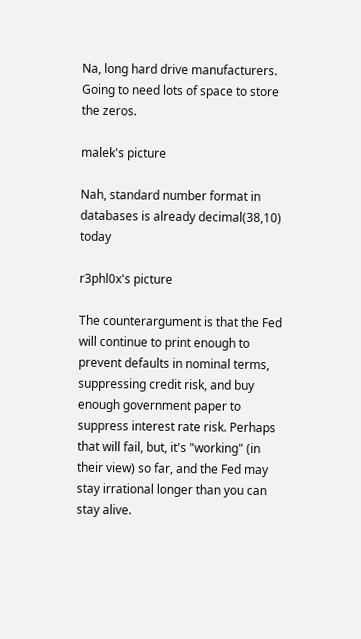Na, long hard drive manufacturers. Going to need lots of space to store the zeros.

malek's picture

Nah, standard number format in databases is already decimal(38,10) today

r3phl0x's picture

The counterargument is that the Fed will continue to print enough to prevent defaults in nominal terms, suppressing credit risk, and buy enough government paper to suppress interest rate risk. Perhaps that will fail, but, it's "working" (in their view) so far, and the Fed may stay irrational longer than you can stay alive.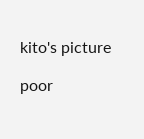kito's picture

poor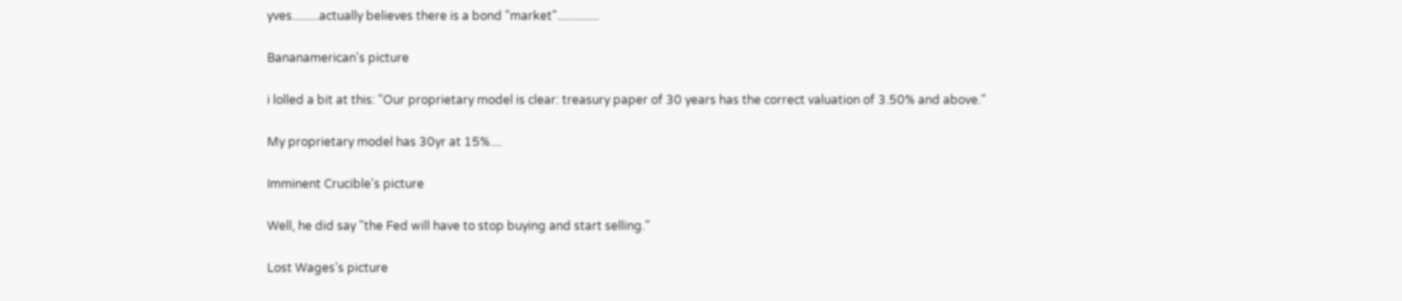yves.........actually believes there is a bond "market"..............

Bananamerican's picture

i lolled a bit at this: "Our proprietary model is clear: treasury paper of 30 years has the correct valuation of 3.50% and above."

My proprietary model has 30yr at 15%....

Imminent Crucible's picture

Well, he did say "the Fed will have to stop buying and start selling."

Lost Wages's picture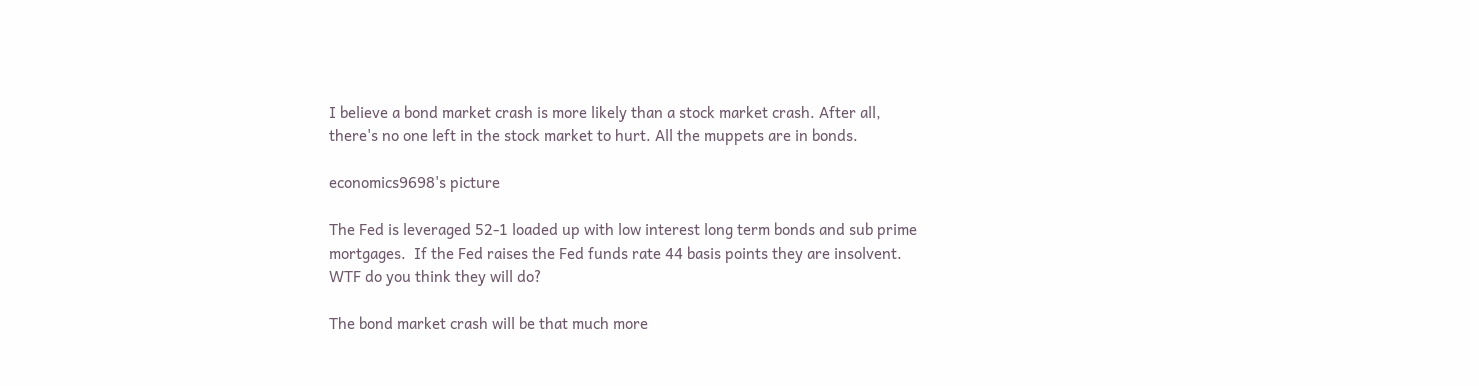I believe a bond market crash is more likely than a stock market crash. After all, there's no one left in the stock market to hurt. All the muppets are in bonds.

economics9698's picture

The Fed is leveraged 52-1 loaded up with low interest long term bonds and sub prime mortgages.  If the Fed raises the Fed funds rate 44 basis points they are insolvent.  WTF do you think they will do?

The bond market crash will be that much more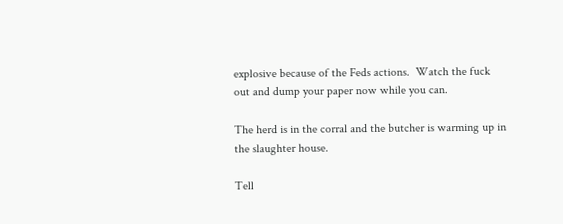explosive because of the Feds actions.  Watch the fuck out and dump your paper now while you can.

The herd is in the corral and the butcher is warming up in the slaughter house.

Tell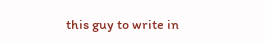this guy to write in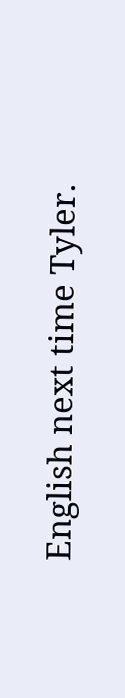English next time Tyler.